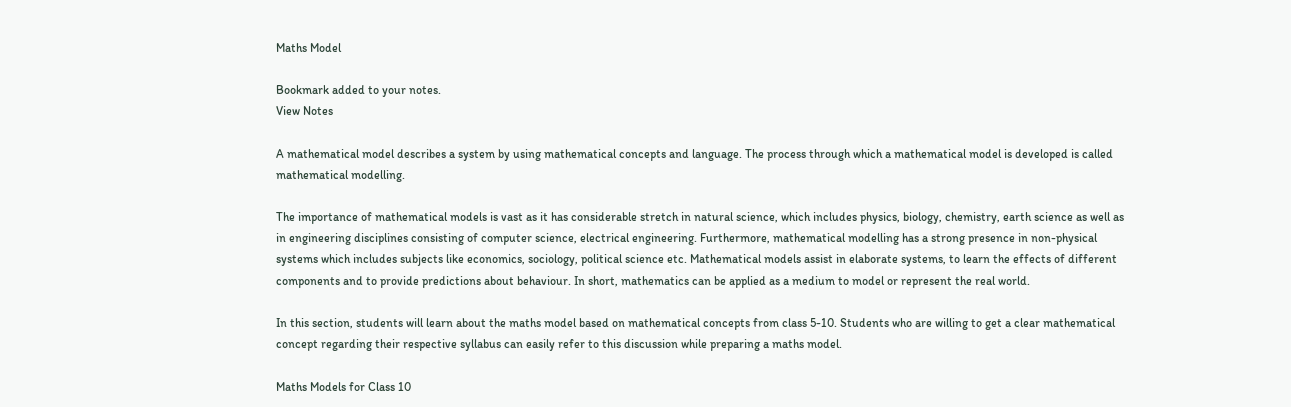Maths Model

Bookmark added to your notes.
View Notes

A mathematical model describes a system by using mathematical concepts and language. The process through which a mathematical model is developed is called mathematical modelling.

The importance of mathematical models is vast as it has considerable stretch in natural science, which includes physics, biology, chemistry, earth science as well as in engineering disciplines consisting of computer science, electrical engineering. Furthermore, mathematical modelling has a strong presence in non-physical systems which includes subjects like economics, sociology, political science etc. Mathematical models assist in elaborate systems, to learn the effects of different components and to provide predictions about behaviour. In short, mathematics can be applied as a medium to model or represent the real world.

In this section, students will learn about the maths model based on mathematical concepts from class 5-10. Students who are willing to get a clear mathematical concept regarding their respective syllabus can easily refer to this discussion while preparing a maths model.

Maths Models for Class 10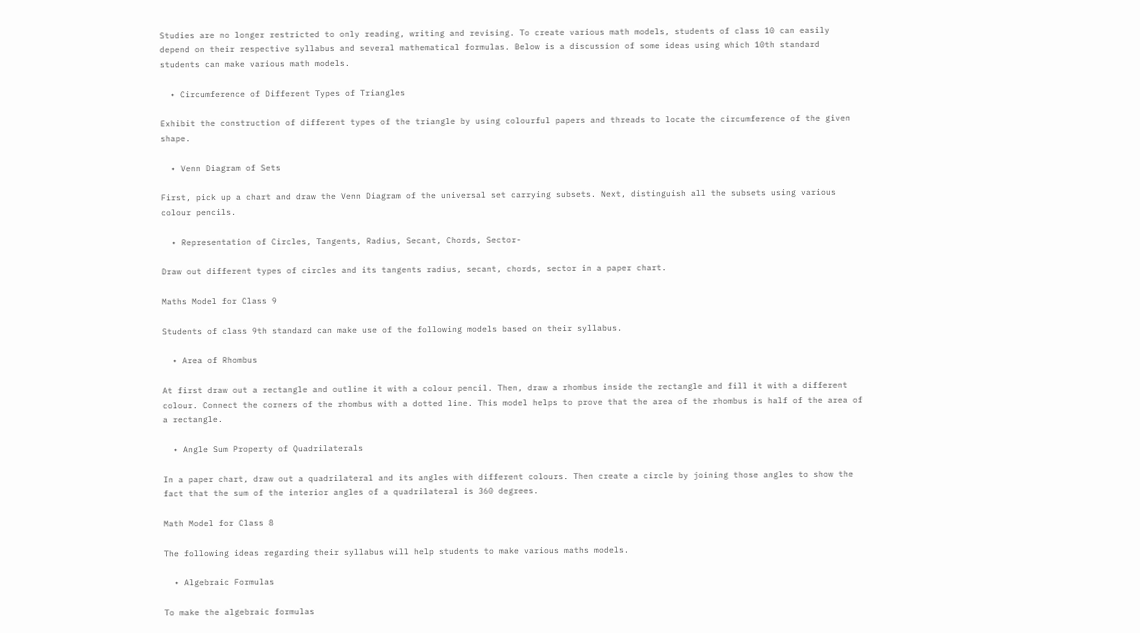Studies are no longer restricted to only reading, writing and revising. To create various math models, students of class 10 can easily depend on their respective syllabus and several mathematical formulas. Below is a discussion of some ideas using which 10th standard students can make various math models.

  • Circumference of Different Types of Triangles

Exhibit the construction of different types of the triangle by using colourful papers and threads to locate the circumference of the given shape.

  • Venn Diagram of Sets

First, pick up a chart and draw the Venn Diagram of the universal set carrying subsets. Next, distinguish all the subsets using various colour pencils.

  • Representation of Circles, Tangents, Radius, Secant, Chords, Sector-

Draw out different types of circles and its tangents radius, secant, chords, sector in a paper chart.

Maths Model for Class 9

Students of class 9th standard can make use of the following models based on their syllabus.

  • Area of Rhombus

At first draw out a rectangle and outline it with a colour pencil. Then, draw a rhombus inside the rectangle and fill it with a different colour. Connect the corners of the rhombus with a dotted line. This model helps to prove that the area of the rhombus is half of the area of a rectangle.

  • Angle Sum Property of Quadrilaterals

In a paper chart, draw out a quadrilateral and its angles with different colours. Then create a circle by joining those angles to show the fact that the sum of the interior angles of a quadrilateral is 360 degrees.

Math Model for Class 8

The following ideas regarding their syllabus will help students to make various maths models.

  • Algebraic Formulas

To make the algebraic formulas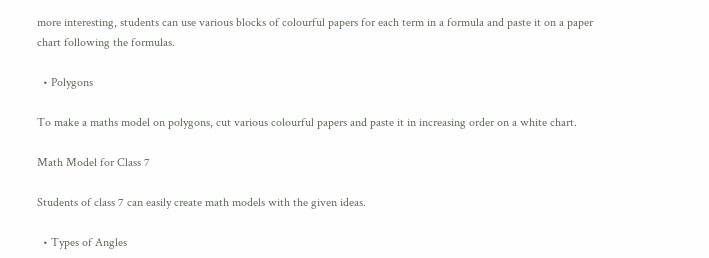more interesting, students can use various blocks of colourful papers for each term in a formula and paste it on a paper chart following the formulas.

  • Polygons

To make a maths model on polygons, cut various colourful papers and paste it in increasing order on a white chart.

Math Model for Class 7

Students of class 7 can easily create math models with the given ideas.

  • Types of Angles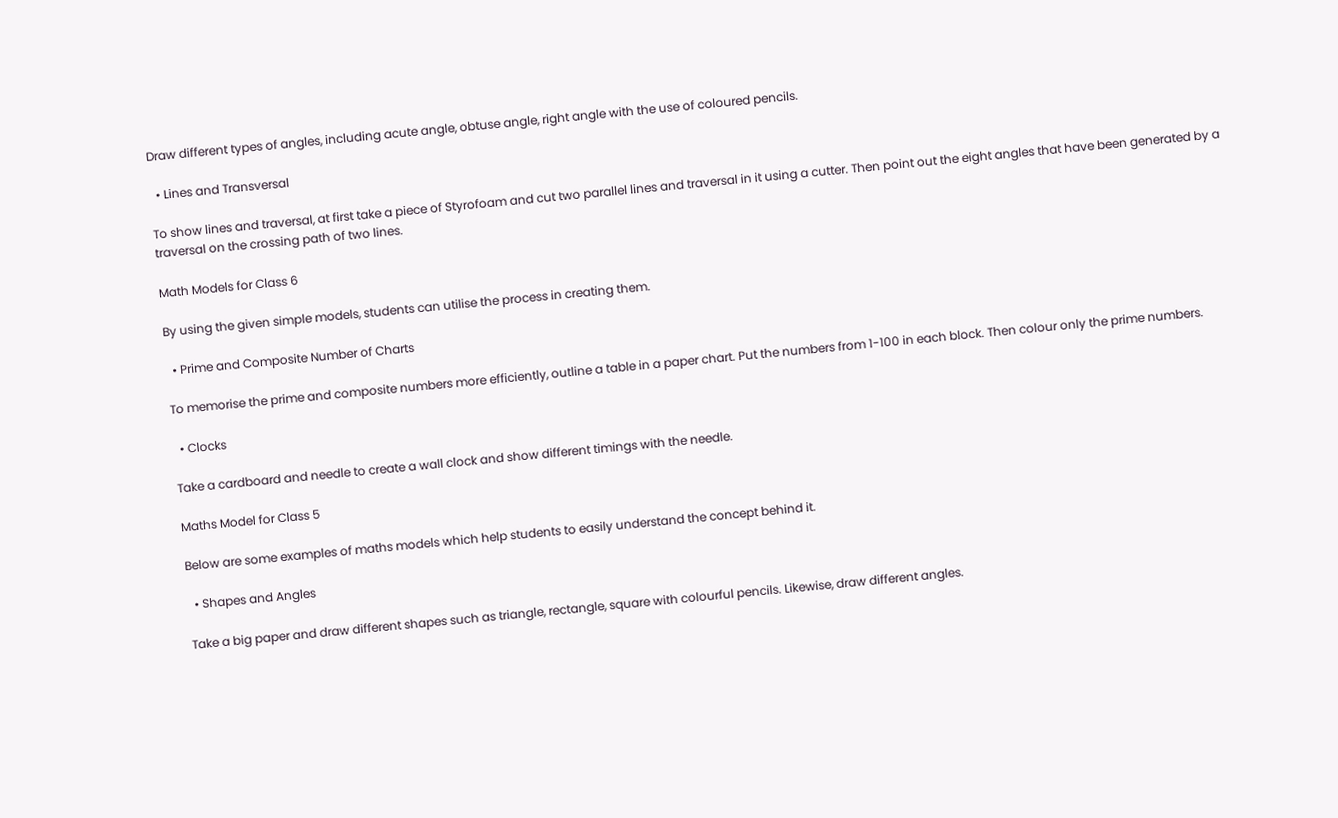Draw different types of angles, including acute angle, obtuse angle, right angle with the use of coloured pencils.

  • Lines and Transversal

To show lines and traversal, at first take a piece of Styrofoam and cut two parallel lines and traversal in it using a cutter. Then point out the eight angles that have been generated by a traversal on the crossing path of two lines.

Math Models for Class 6

By using the given simple models, students can utilise the process in creating them.

  • Prime and Composite Number of Charts

To memorise the prime and composite numbers more efficiently, outline a table in a paper chart. Put the numbers from 1-100 in each block. Then colour only the prime numbers.

  • Clocks

Take a cardboard and needle to create a wall clock and show different timings with the needle.

Maths Model for Class 5

Below are some examples of maths models which help students to easily understand the concept behind it.

  • Shapes and Angles

Take a big paper and draw different shapes such as triangle, rectangle, square with colourful pencils. Likewise, draw different angles.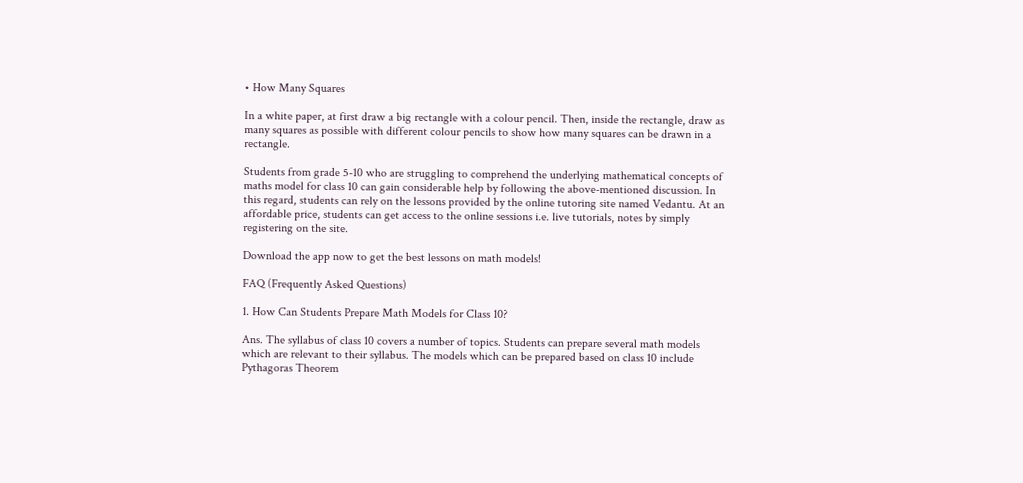• How Many Squares

In a white paper, at first draw a big rectangle with a colour pencil. Then, inside the rectangle, draw as many squares as possible with different colour pencils to show how many squares can be drawn in a rectangle.

Students from grade 5-10 who are struggling to comprehend the underlying mathematical concepts of maths model for class 10 can gain considerable help by following the above-mentioned discussion. In this regard, students can rely on the lessons provided by the online tutoring site named Vedantu. At an affordable price, students can get access to the online sessions i.e. live tutorials, notes by simply registering on the site.

Download the app now to get the best lessons on math models!

FAQ (Frequently Asked Questions)

1. How Can Students Prepare Math Models for Class 10?

Ans. The syllabus of class 10 covers a number of topics. Students can prepare several math models which are relevant to their syllabus. The models which can be prepared based on class 10 include Pythagoras Theorem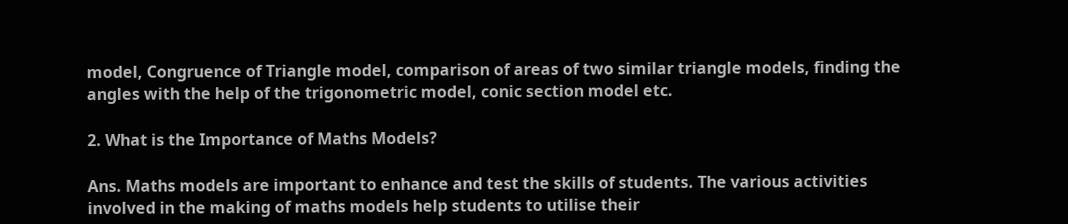model, Congruence of Triangle model, comparison of areas of two similar triangle models, finding the angles with the help of the trigonometric model, conic section model etc.

2. What is the Importance of Maths Models?

Ans. Maths models are important to enhance and test the skills of students. The various activities involved in the making of maths models help students to utilise their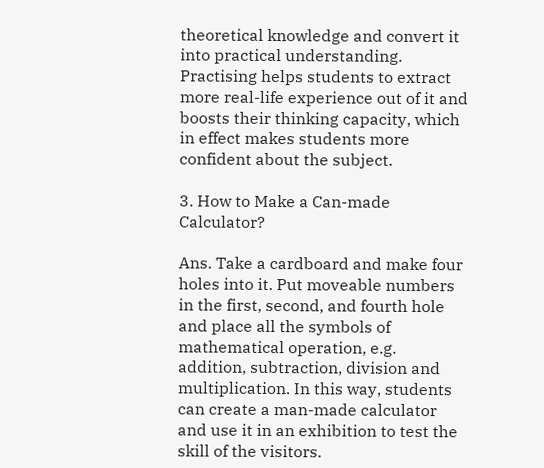theoretical knowledge and convert it into practical understanding. Practising helps students to extract more real-life experience out of it and boosts their thinking capacity, which in effect makes students more confident about the subject.

3. How to Make a Can-made Calculator?

Ans. Take a cardboard and make four holes into it. Put moveable numbers in the first, second, and fourth hole and place all the symbols of mathematical operation, e.g. addition, subtraction, division and multiplication. In this way, students can create a man-made calculator and use it in an exhibition to test the skill of the visitors.